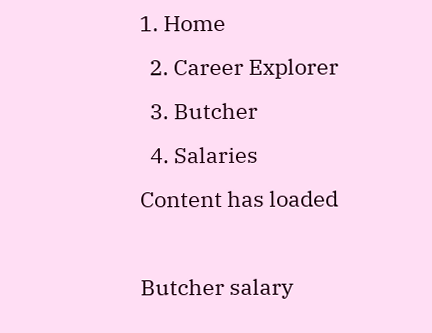1. Home
  2. Career Explorer
  3. Butcher
  4. Salaries
Content has loaded

Butcher salary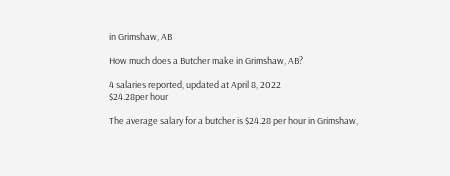in Grimshaw, AB

How much does a Butcher make in Grimshaw, AB?

4 salaries reported, updated at April 8, 2022
$24.28per hour

The average salary for a butcher is $24.28 per hour in Grimshaw,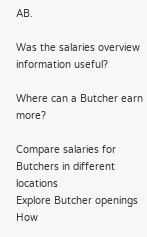AB.

Was the salaries overview information useful?

Where can a Butcher earn more?

Compare salaries for Butchers in different locations
Explore Butcher openings
How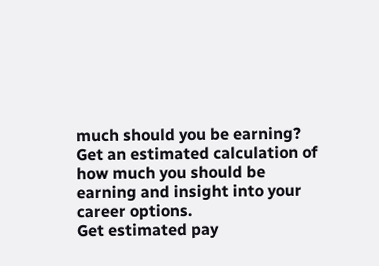much should you be earning?
Get an estimated calculation of how much you should be earning and insight into your career options.
Get estimated pay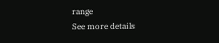range
See more details